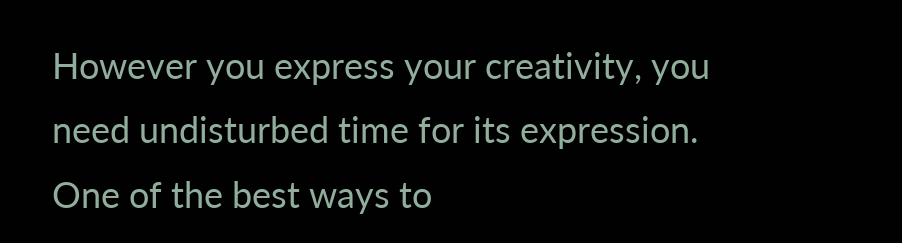However you express your creativity, you need undisturbed time for its expression. One of the best ways to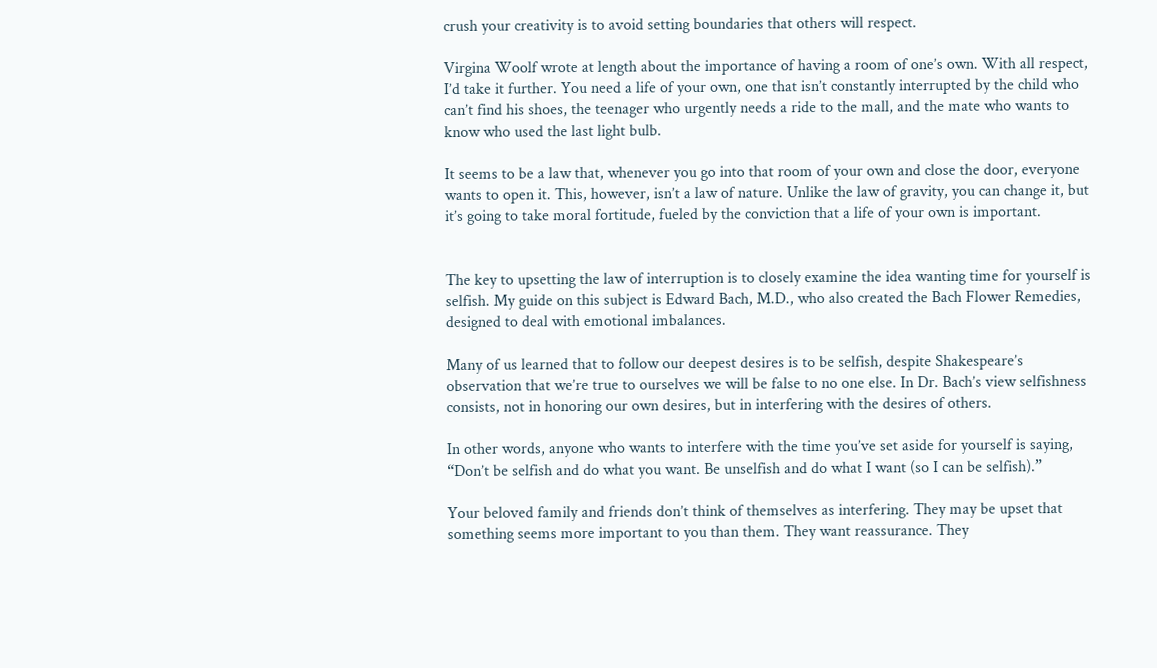crush your creativity is to avoid setting boundaries that others will respect.

Virgina Woolf wrote at length about the importance of having a room of one’s own. With all respect, I’d take it further. You need a life of your own, one that isn’t constantly interrupted by the child who can’t find his shoes, the teenager who urgently needs a ride to the mall, and the mate who wants to know who used the last light bulb.

It seems to be a law that, whenever you go into that room of your own and close the door, everyone wants to open it. This, however, isn’t a law of nature. Unlike the law of gravity, you can change it, but it’s going to take moral fortitude, fueled by the conviction that a life of your own is important.


The key to upsetting the law of interruption is to closely examine the idea wanting time for yourself is selfish. My guide on this subject is Edward Bach, M.D., who also created the Bach Flower Remedies, designed to deal with emotional imbalances.

Many of us learned that to follow our deepest desires is to be selfish, despite Shakespeare’s observation that we’re true to ourselves we will be false to no one else. In Dr. Bach’s view selfishness consists, not in honoring our own desires, but in interfering with the desires of others.

In other words, anyone who wants to interfere with the time you’ve set aside for yourself is saying, “Don’t be selfish and do what you want. Be unselfish and do what I want (so I can be selfish).”

Your beloved family and friends don’t think of themselves as interfering. They may be upset that something seems more important to you than them. They want reassurance. They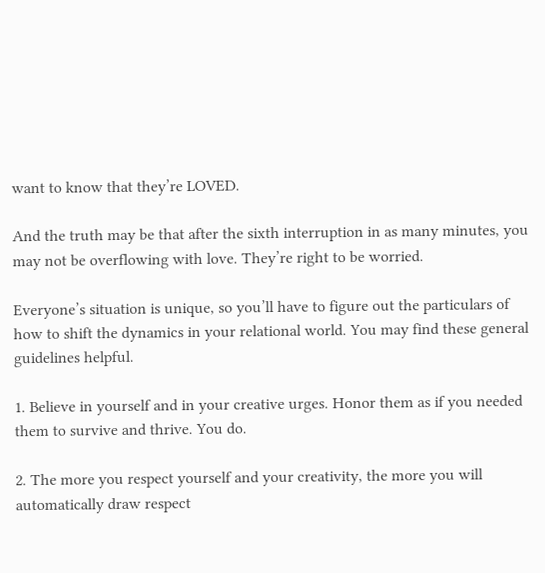want to know that they’re LOVED.

And the truth may be that after the sixth interruption in as many minutes, you may not be overflowing with love. They’re right to be worried.

Everyone’s situation is unique, so you’ll have to figure out the particulars of how to shift the dynamics in your relational world. You may find these general guidelines helpful.

1. Believe in yourself and in your creative urges. Honor them as if you needed them to survive and thrive. You do.

2. The more you respect yourself and your creativity, the more you will automatically draw respect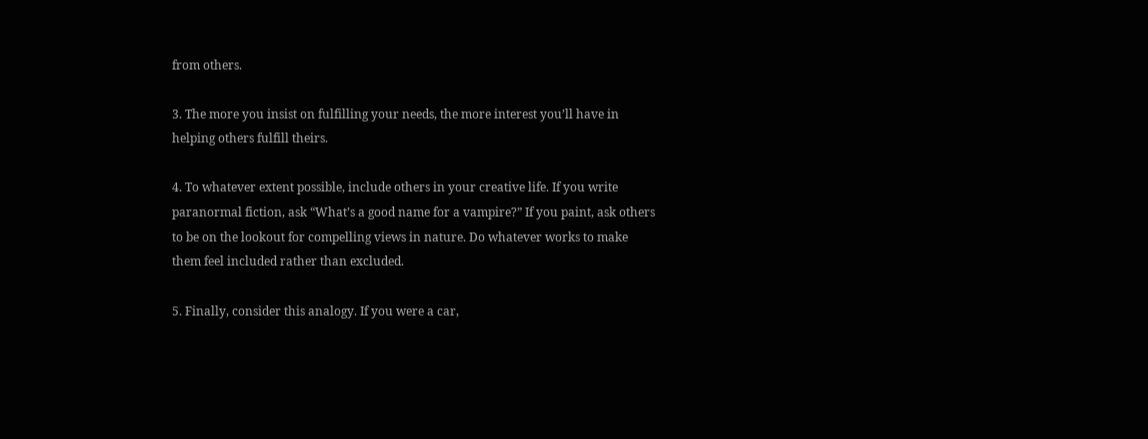from others.

3. The more you insist on fulfilling your needs, the more interest you’ll have in helping others fulfill theirs.

4. To whatever extent possible, include others in your creative life. If you write paranormal fiction, ask “What’s a good name for a vampire?” If you paint, ask others to be on the lookout for compelling views in nature. Do whatever works to make them feel included rather than excluded.

5. Finally, consider this analogy. If you were a car,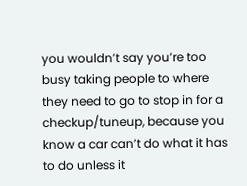you wouldn’t say you’re too busy taking people to where they need to go to stop in for a checkup/tuneup, because you know a car can’t do what it has to do unless it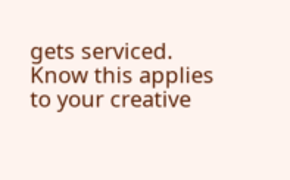gets serviced. Know this applies to your creative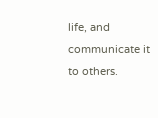life, and communicate it to others.